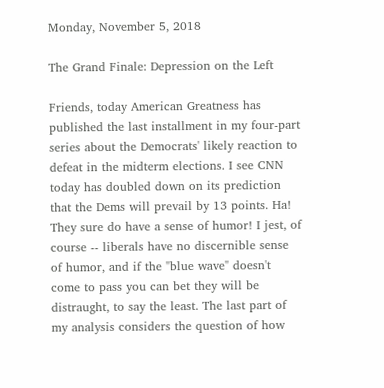Monday, November 5, 2018

The Grand Finale: Depression on the Left

Friends, today American Greatness has published the last installment in my four-part series about the Democrats' likely reaction to defeat in the midterm elections. I see CNN today has doubled down on its prediction that the Dems will prevail by 13 points. Ha! They sure do have a sense of humor! I jest, of course -- liberals have no discernible sense of humor, and if the "blue wave" doesn't come to pass you can bet they will be distraught, to say the least. The last part of my analysis considers the question of how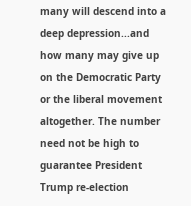many will descend into a deep depression...and how many may give up on the Democratic Party or the liberal movement altogether. The number need not be high to guarantee President Trump re-election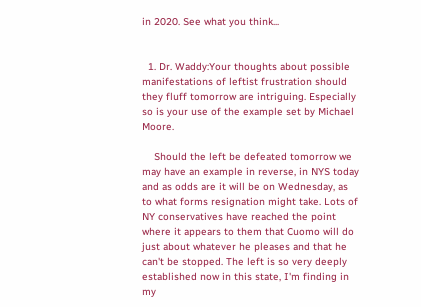in 2020. See what you think...


  1. Dr. Waddy:Your thoughts about possible manifestations of leftist frustration should they fluff tomorrow are intriguing. Especially so is your use of the example set by Michael Moore.

    Should the left be defeated tomorrow we may have an example in reverse, in NYS today and as odds are it will be on Wednesday, as to what forms resignation might take. Lots of NY conservatives have reached the point where it appears to them that Cuomo will do just about whatever he pleases and that he can't be stopped. The left is so very deeply established now in this state, I'm finding in my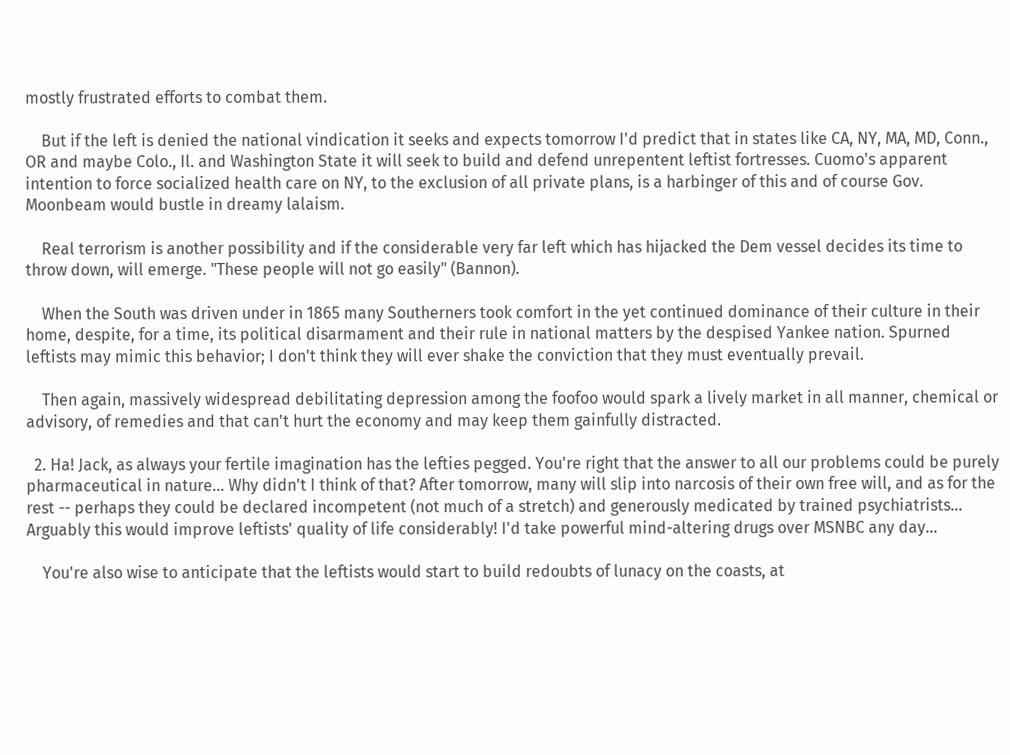mostly frustrated efforts to combat them.

    But if the left is denied the national vindication it seeks and expects tomorrow I'd predict that in states like CA, NY, MA, MD, Conn., OR and maybe Colo., Il. and Washington State it will seek to build and defend unrepentent leftist fortresses. Cuomo's apparent intention to force socialized health care on NY, to the exclusion of all private plans, is a harbinger of this and of course Gov. Moonbeam would bustle in dreamy lalaism.

    Real terrorism is another possibility and if the considerable very far left which has hijacked the Dem vessel decides its time to throw down, will emerge. "These people will not go easily" (Bannon).

    When the South was driven under in 1865 many Southerners took comfort in the yet continued dominance of their culture in their home, despite, for a time, its political disarmament and their rule in national matters by the despised Yankee nation. Spurned leftists may mimic this behavior; I don't think they will ever shake the conviction that they must eventually prevail.

    Then again, massively widespread debilitating depression among the foofoo would spark a lively market in all manner, chemical or advisory, of remedies and that can't hurt the economy and may keep them gainfully distracted.

  2. Ha! Jack, as always your fertile imagination has the lefties pegged. You're right that the answer to all our problems could be purely pharmaceutical in nature... Why didn't I think of that? After tomorrow, many will slip into narcosis of their own free will, and as for the rest -- perhaps they could be declared incompetent (not much of a stretch) and generously medicated by trained psychiatrists... Arguably this would improve leftists' quality of life considerably! I'd take powerful mind-altering drugs over MSNBC any day...

    You're also wise to anticipate that the leftists would start to build redoubts of lunacy on the coasts, at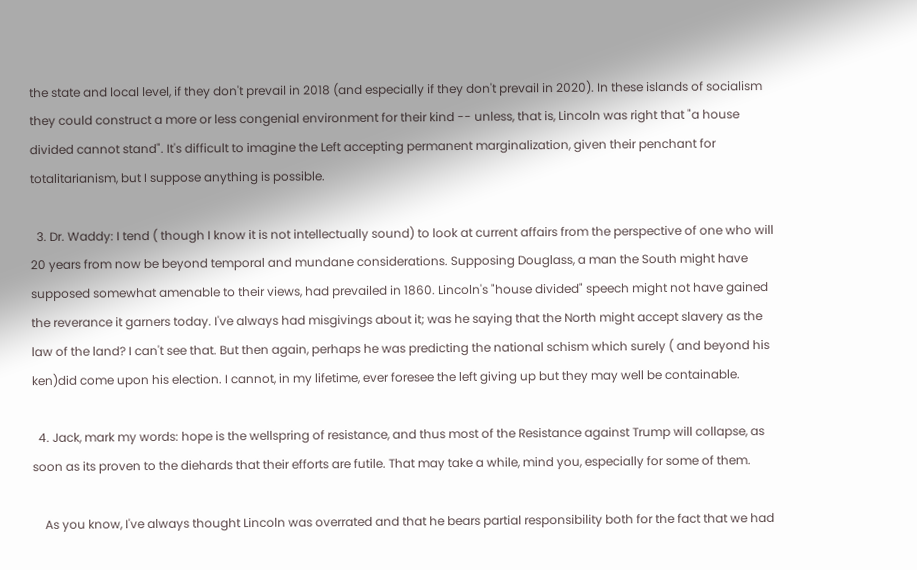the state and local level, if they don't prevail in 2018 (and especially if they don't prevail in 2020). In these islands of socialism they could construct a more or less congenial environment for their kind -- unless, that is, Lincoln was right that "a house divided cannot stand". It's difficult to imagine the Left accepting permanent marginalization, given their penchant for totalitarianism, but I suppose anything is possible.

  3. Dr. Waddy: I tend ( though I know it is not intellectually sound) to look at current affairs from the perspective of one who will 20 years from now be beyond temporal and mundane considerations. Supposing Douglass, a man the South might have supposed somewhat amenable to their views, had prevailed in 1860. Lincoln's "house divided" speech might not have gained the reverance it garners today. I've always had misgivings about it; was he saying that the North might accept slavery as the law of the land? I can't see that. But then again, perhaps he was predicting the national schism which surely ( and beyond his ken)did come upon his election. I cannot, in my lifetime, ever foresee the left giving up but they may well be containable.

  4. Jack, mark my words: hope is the wellspring of resistance, and thus most of the Resistance against Trump will collapse, as soon as its proven to the diehards that their efforts are futile. That may take a while, mind you, especially for some of them.

    As you know, I've always thought Lincoln was overrated and that he bears partial responsibility both for the fact that we had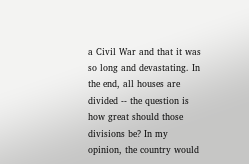a Civil War and that it was so long and devastating. In the end, all houses are divided -- the question is how great should those divisions be? In my opinion, the country would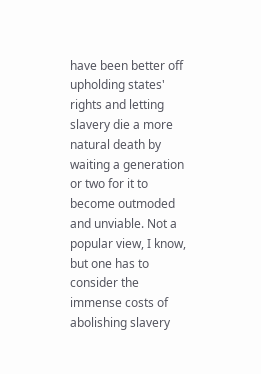have been better off upholding states' rights and letting slavery die a more natural death by waiting a generation or two for it to become outmoded and unviable. Not a popular view, I know, but one has to consider the immense costs of abolishing slavery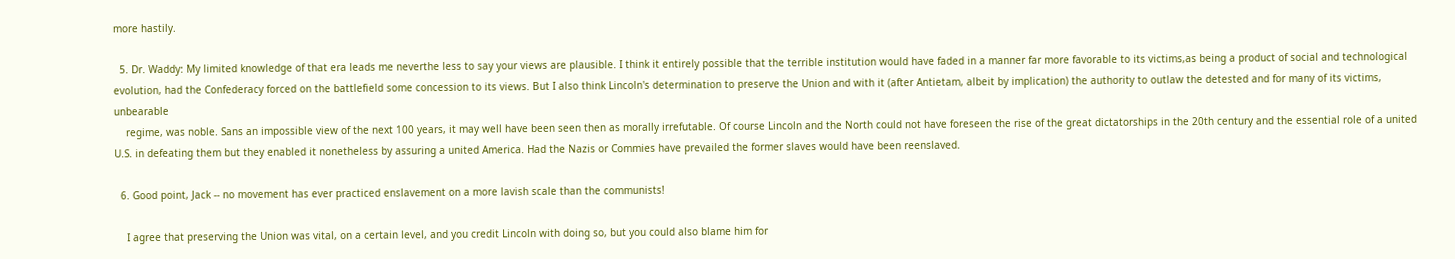more hastily.

  5. Dr. Waddy: My limited knowledge of that era leads me neverthe less to say your views are plausible. I think it entirely possible that the terrible institution would have faded in a manner far more favorable to its victims,as being a product of social and technological evolution, had the Confederacy forced on the battlefield some concession to its views. But I also think Lincoln's determination to preserve the Union and with it (after Antietam, albeit by implication) the authority to outlaw the detested and for many of its victims, unbearable
    regime, was noble. Sans an impossible view of the next 100 years, it may well have been seen then as morally irrefutable. Of course Lincoln and the North could not have foreseen the rise of the great dictatorships in the 20th century and the essential role of a united U.S. in defeating them but they enabled it nonetheless by assuring a united America. Had the Nazis or Commies have prevailed the former slaves would have been reenslaved.

  6. Good point, Jack -- no movement has ever practiced enslavement on a more lavish scale than the communists!

    I agree that preserving the Union was vital, on a certain level, and you credit Lincoln with doing so, but you could also blame him for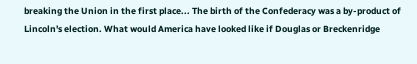breaking the Union in the first place... The birth of the Confederacy was a by-product of Lincoln's election. What would America have looked like if Douglas or Breckenridge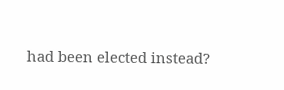had been elected instead?